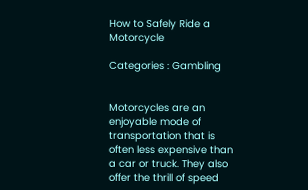How to Safely Ride a Motorcycle

Categories : Gambling


Motorcycles are an enjoyable mode of transportation that is often less expensive than a car or truck. They also offer the thrill of speed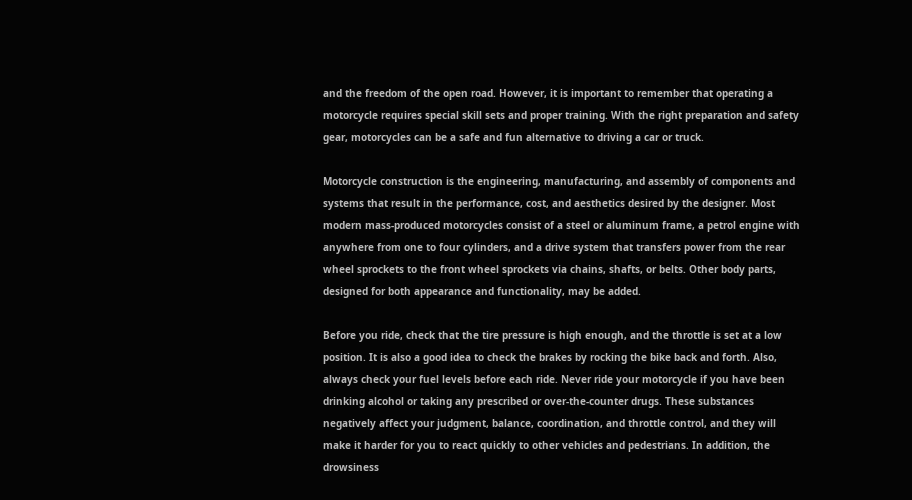and the freedom of the open road. However, it is important to remember that operating a motorcycle requires special skill sets and proper training. With the right preparation and safety gear, motorcycles can be a safe and fun alternative to driving a car or truck.

Motorcycle construction is the engineering, manufacturing, and assembly of components and systems that result in the performance, cost, and aesthetics desired by the designer. Most modern mass-produced motorcycles consist of a steel or aluminum frame, a petrol engine with anywhere from one to four cylinders, and a drive system that transfers power from the rear wheel sprockets to the front wheel sprockets via chains, shafts, or belts. Other body parts, designed for both appearance and functionality, may be added.

Before you ride, check that the tire pressure is high enough, and the throttle is set at a low position. It is also a good idea to check the brakes by rocking the bike back and forth. Also, always check your fuel levels before each ride. Never ride your motorcycle if you have been drinking alcohol or taking any prescribed or over-the-counter drugs. These substances negatively affect your judgment, balance, coordination, and throttle control, and they will make it harder for you to react quickly to other vehicles and pedestrians. In addition, the drowsiness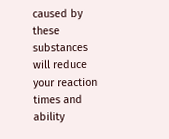caused by these substances will reduce your reaction times and ability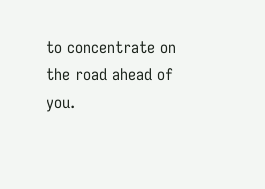to concentrate on the road ahead of you.